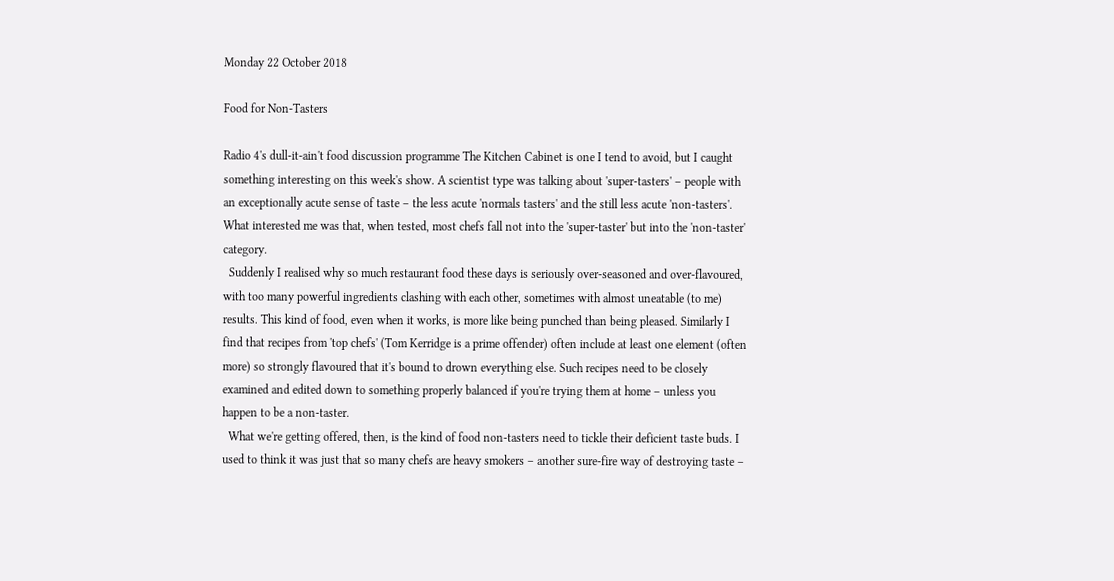Monday 22 October 2018

Food for Non-Tasters

Radio 4's dull-it-ain't food discussion programme The Kitchen Cabinet is one I tend to avoid, but I caught something interesting on this week's show. A scientist type was talking about 'super-tasters' – people with an exceptionally acute sense of taste – the less acute 'normals tasters' and the still less acute 'non-tasters'. What interested me was that, when tested, most chefs fall not into the 'super-taster' but into the 'non-taster' category.
  Suddenly I realised why so much restaurant food these days is seriously over-seasoned and over-flavoured, with too many powerful ingredients clashing with each other, sometimes with almost uneatable (to me) results. This kind of food, even when it works, is more like being punched than being pleased. Similarly I find that recipes from 'top chefs' (Tom Kerridge is a prime offender) often include at least one element (often more) so strongly flavoured that it's bound to drown everything else. Such recipes need to be closely examined and edited down to something properly balanced if you're trying them at home – unless you happen to be a non-taster.
  What we're getting offered, then, is the kind of food non-tasters need to tickle their deficient taste buds. I used to think it was just that so many chefs are heavy smokers – another sure-fire way of destroying taste –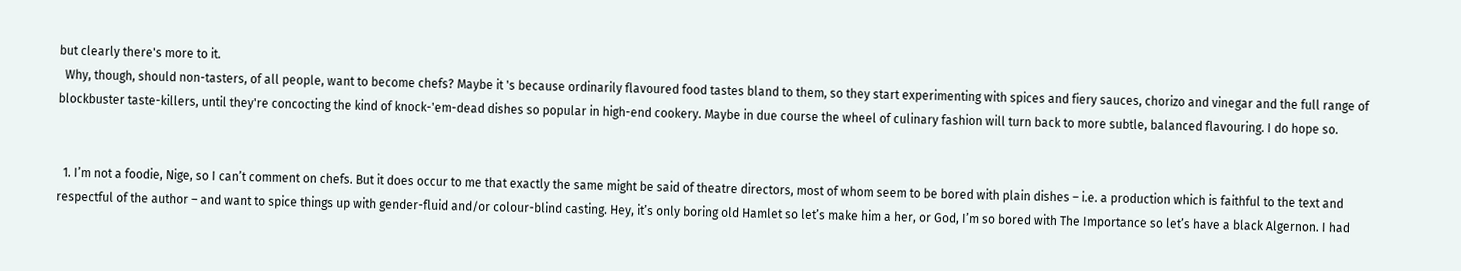but clearly there's more to it.
  Why, though, should non-tasters, of all people, want to become chefs? Maybe it 's because ordinarily flavoured food tastes bland to them, so they start experimenting with spices and fiery sauces, chorizo and vinegar and the full range of blockbuster taste-killers, until they're concocting the kind of knock-'em-dead dishes so popular in high-end cookery. Maybe in due course the wheel of culinary fashion will turn back to more subtle, balanced flavouring. I do hope so.


  1. I’m not a foodie, Nige, so I can’t comment on chefs. But it does occur to me that exactly the same might be said of theatre directors, most of whom seem to be bored with plain dishes – i.e. a production which is faithful to the text and respectful of the author – and want to spice things up with gender-fluid and/or colour-blind casting. Hey, it’s only boring old Hamlet so let’s make him a her, or God, I’m so bored with The Importance so let’s have a black Algernon. I had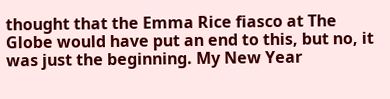thought that the Emma Rice fiasco at The Globe would have put an end to this, but no, it was just the beginning. My New Year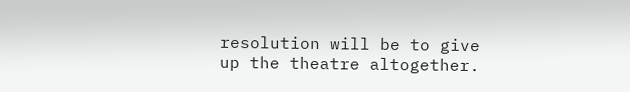resolution will be to give up the theatre altogether.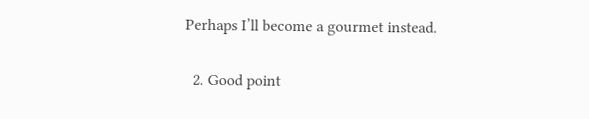Perhaps I’ll become a gourmet instead.

  2. Good point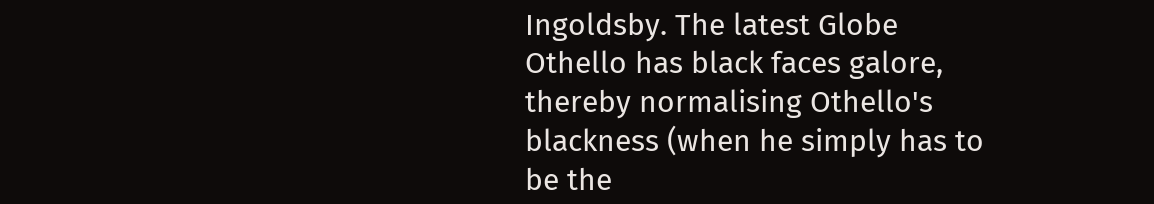Ingoldsby. The latest Globe Othello has black faces galore, thereby normalising Othello's blackness (when he simply has to be the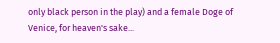only black person in the play) and a female Doge of Venice, for heaven's sake...